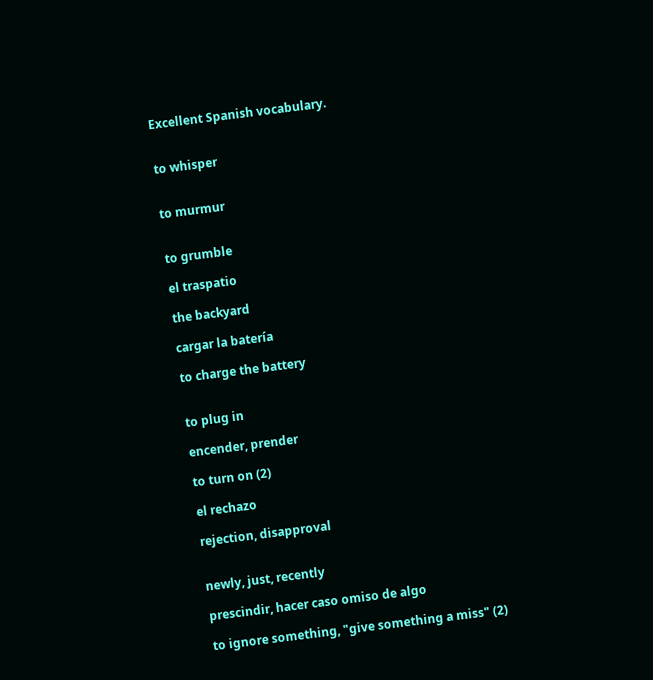Excellent Spanish vocabulary.


to whisper


to murmur


to grumble

el traspatio

the backyard

cargar la batería

to charge the battery


to plug in

encender, prender

to turn on (2)

el rechazo

rejection, disapproval


newly, just, recently

prescindir, hacer caso omiso de algo

to ignore something, "give something a miss" (2)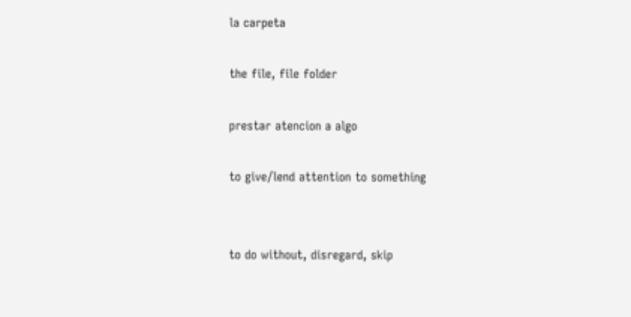la carpeta

the file, file folder

prestar atencion a algo

to give/lend attention to something


to do without, disregard, skip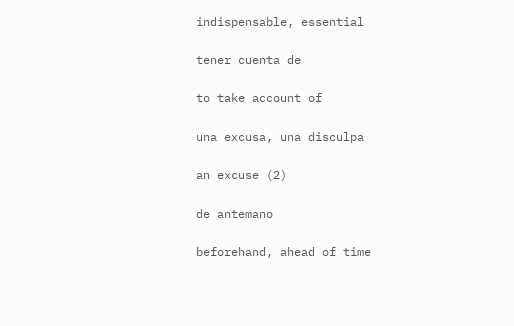indispensable, essential

tener cuenta de

to take account of

una excusa, una disculpa

an excuse (2)

de antemano

beforehand, ahead of time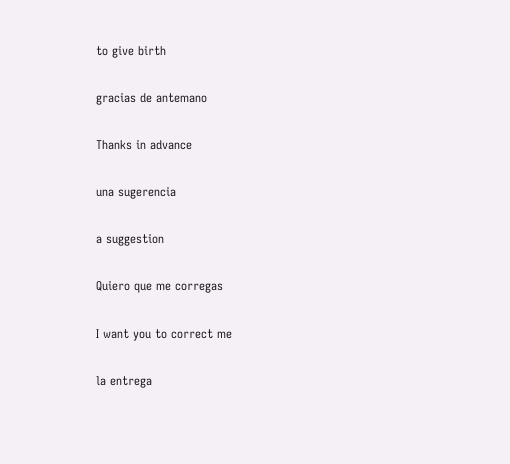to give birth

gracias de antemano

Thanks in advance

una sugerencia

a suggestion

Quiero que me corregas

I want you to correct me

la entrega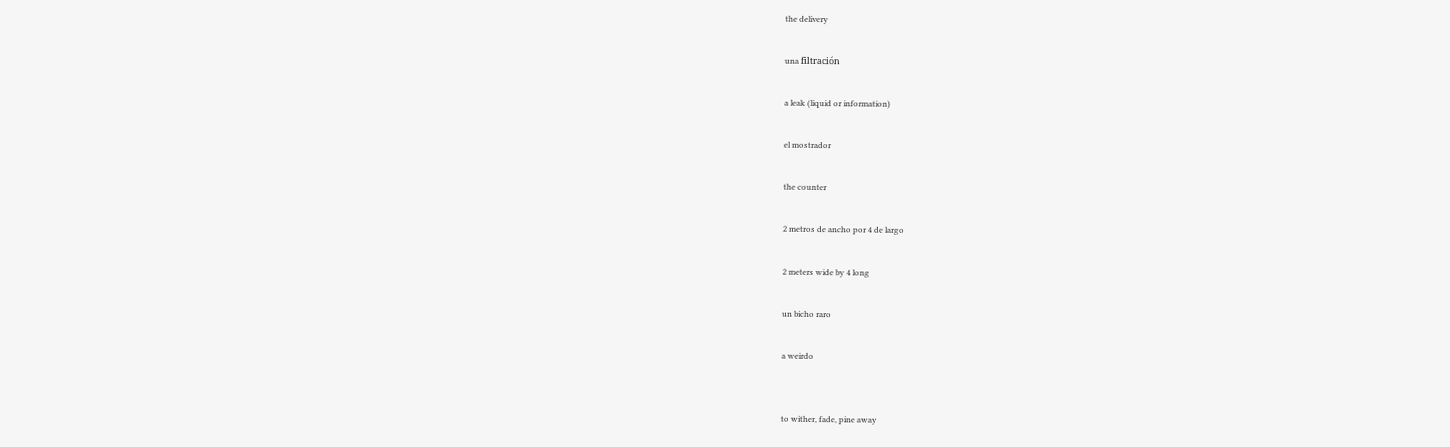the delivery

una filtración

a leak (liquid or information)

el mostrador

the counter

2 metros de ancho por 4 de largo

2 meters wide by 4 long

un bicho raro

a weirdo


to wither, fade, pine away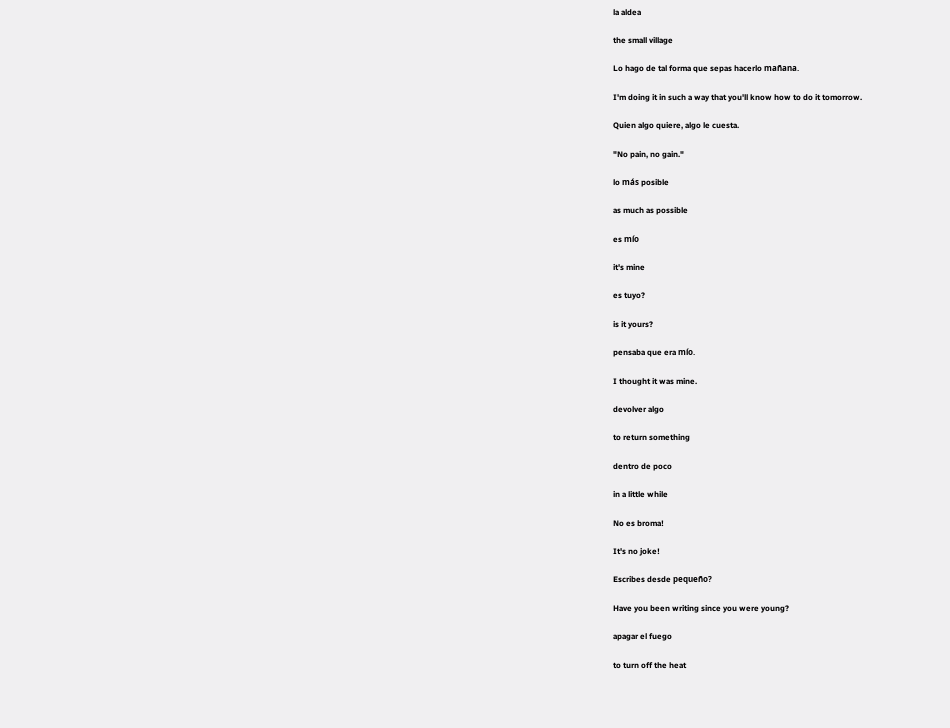la aldea

the small village

Lo hago de tal forma que sepas hacerlo mañana.

I'm doing it in such a way that you'll know how to do it tomorrow.

Quien algo quiere, algo le cuesta.

"No pain, no gain."

lo más posible

as much as possible

es mío

it's mine

es tuyo?

is it yours?

pensaba que era mío.

I thought it was mine.

devolver algo

to return something

dentro de poco

in a little while

No es broma!

It's no joke!

Escribes desde pequeño?

Have you been writing since you were young?

apagar el fuego

to turn off the heat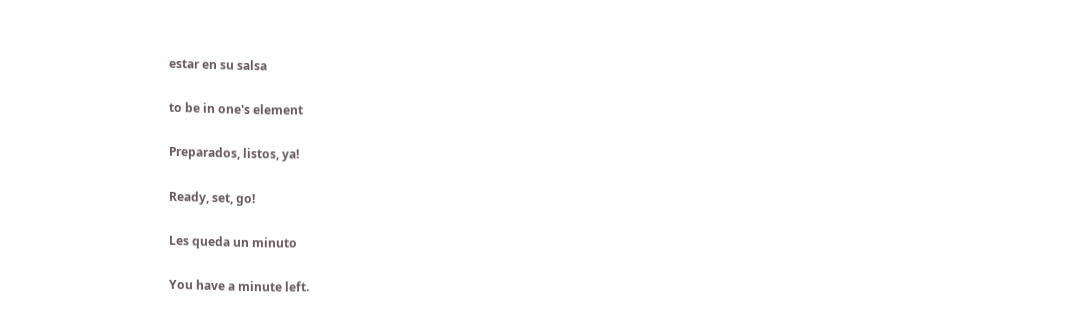estar en su salsa

to be in one's element

Preparados, listos, ya!

Ready, set, go!

Les queda un minuto

You have a minute left.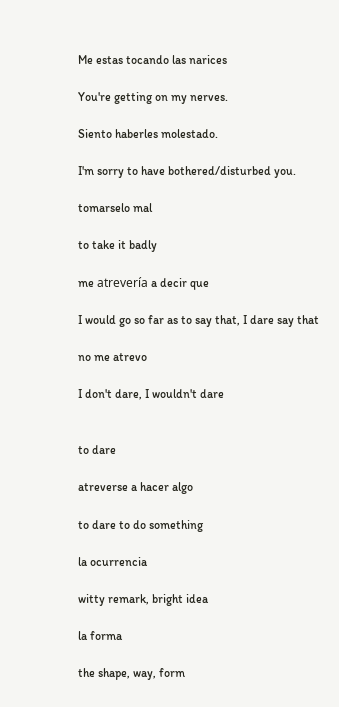Me estas tocando las narices

You're getting on my nerves.

Siento haberles molestado.

I'm sorry to have bothered/disturbed you.

tomarselo mal

to take it badly

me atrevería a decir que

I would go so far as to say that, I dare say that

no me atrevo

I don't dare, I wouldn't dare


to dare

atreverse a hacer algo

to dare to do something

la ocurrencia

witty remark, bright idea

la forma

the shape, way, form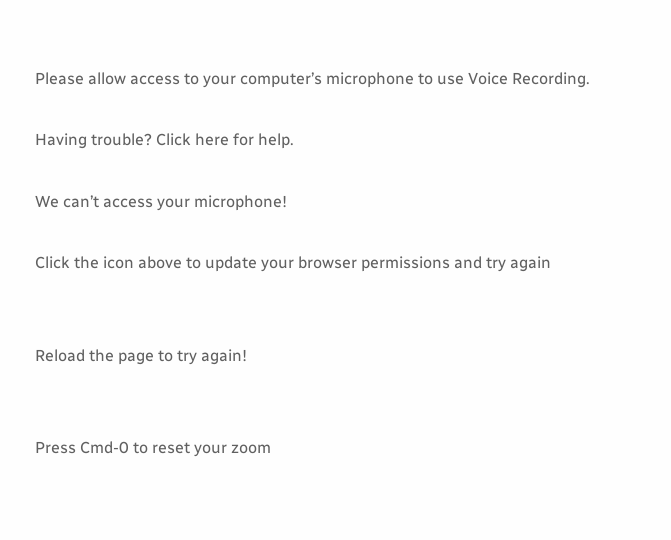Please allow access to your computer’s microphone to use Voice Recording.

Having trouble? Click here for help.

We can’t access your microphone!

Click the icon above to update your browser permissions and try again


Reload the page to try again!


Press Cmd-0 to reset your zoom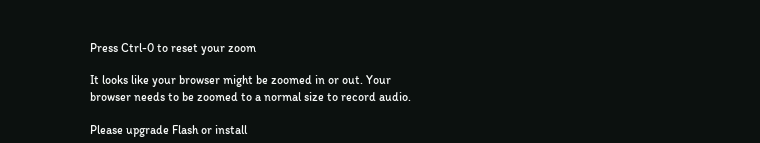Press Ctrl-0 to reset your zoom

It looks like your browser might be zoomed in or out. Your browser needs to be zoomed to a normal size to record audio.

Please upgrade Flash or install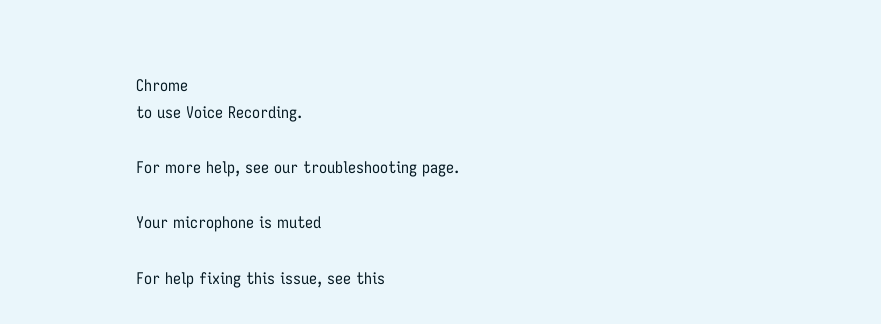Chrome
to use Voice Recording.

For more help, see our troubleshooting page.

Your microphone is muted

For help fixing this issue, see this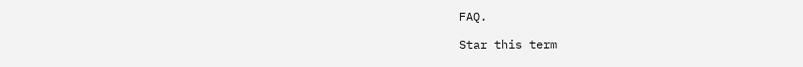FAQ.

Star this term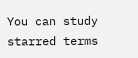You can study starred terms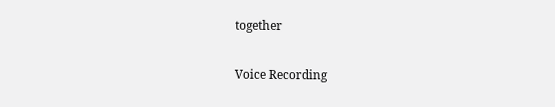together

Voice Recording